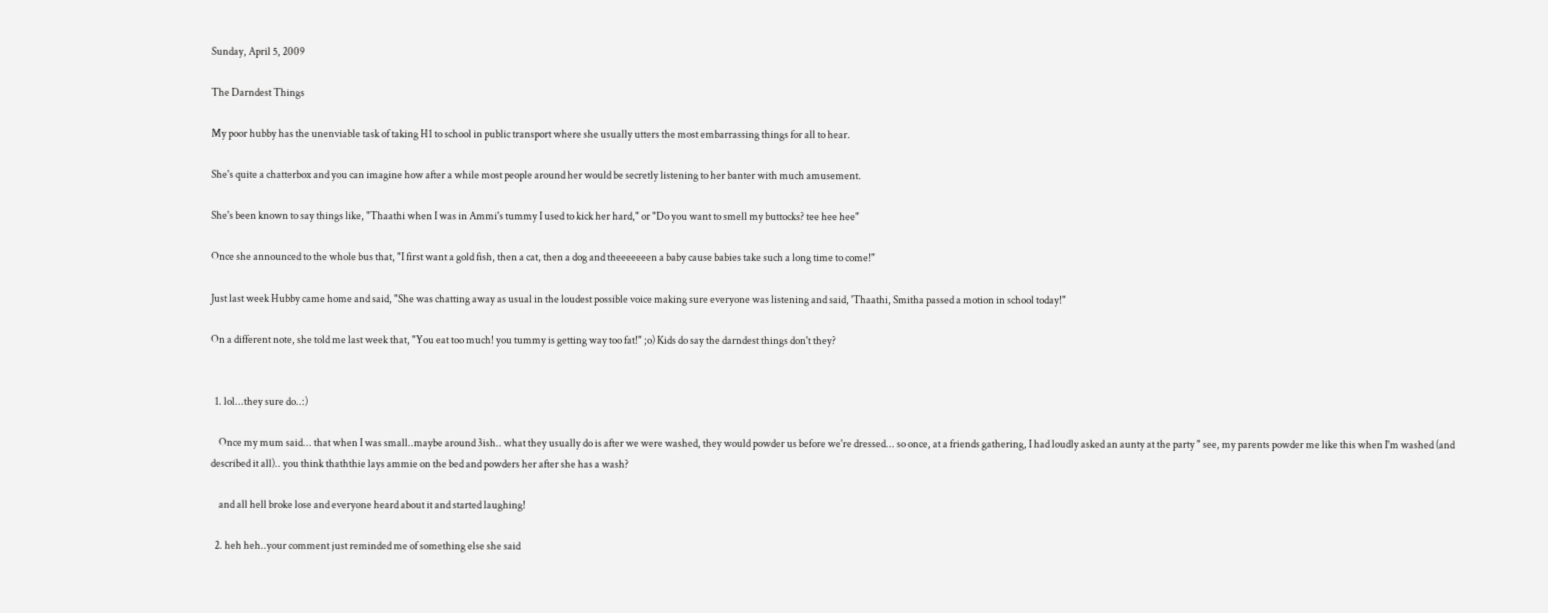Sunday, April 5, 2009

The Darndest Things

My poor hubby has the unenviable task of taking H1 to school in public transport where she usually utters the most embarrassing things for all to hear.

She's quite a chatterbox and you can imagine how after a while most people around her would be secretly listening to her banter with much amusement.

She's been known to say things like, "Thaathi when I was in Ammi's tummy I used to kick her hard," or "Do you want to smell my buttocks? tee hee hee"

Once she announced to the whole bus that, "I first want a gold fish, then a cat, then a dog and theeeeeeen a baby cause babies take such a long time to come!"

Just last week Hubby came home and said, "She was chatting away as usual in the loudest possible voice making sure everyone was listening and said, 'Thaathi, Smitha passed a motion in school today!"

On a different note, she told me last week that, "You eat too much! you tummy is getting way too fat!" ;o) Kids do say the darndest things don't they?


  1. lol...they sure do..:)

    Once my mum said... that when I was small..maybe around 3ish.. what they usually do is after we were washed, they would powder us before we're dressed... so once, at a friends gathering, I had loudly asked an aunty at the party " see, my parents powder me like this when I'm washed (and described it all).. you think thaththie lays ammie on the bed and powders her after she has a wash?

    and all hell broke lose and everyone heard about it and started laughing!

  2. heh heh..your comment just reminded me of something else she said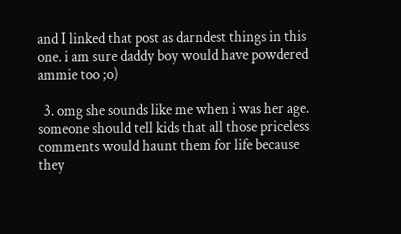and I linked that post as darndest things in this one. i am sure daddy boy would have powdered ammie too ;o)

  3. omg she sounds like me when i was her age. someone should tell kids that all those priceless comments would haunt them for life because they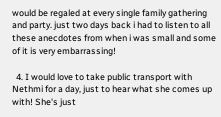would be regaled at every single family gathering and party. just two days back i had to listen to all these anecdotes from when i was small and some of it is very embarrassing!

  4. I would love to take public transport with Nethmi for a day, just to hear what she comes up with! She's just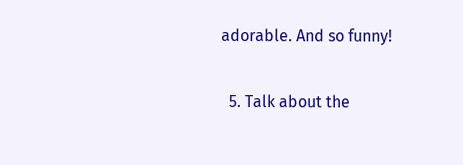adorable. And so funny!

  5. Talk about the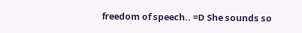freedom of speech.. =D She sounds so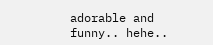adorable and funny.. hehe..